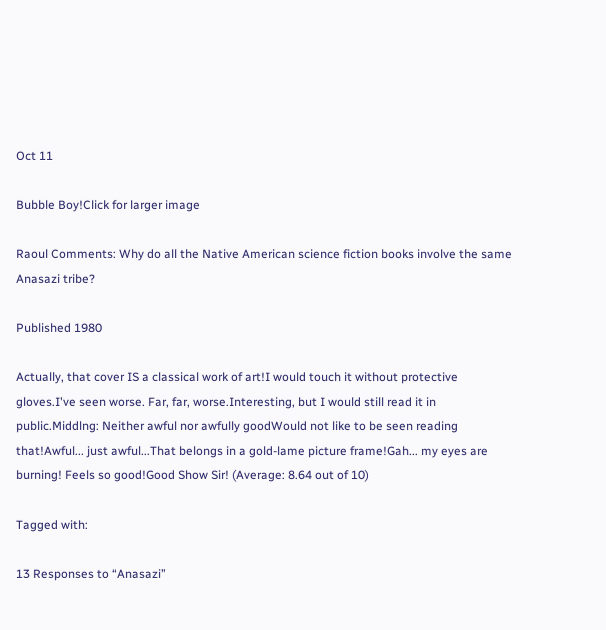Oct 11

Bubble Boy!Click for larger image

Raoul Comments: Why do all the Native American science fiction books involve the same Anasazi tribe?

Published 1980

Actually, that cover IS a classical work of art!I would touch it without protective gloves.I've seen worse. Far, far, worse.Interesting, but I would still read it in public.Middlng: Neither awful nor awfully goodWould not like to be seen reading that!Awful... just awful...That belongs in a gold-lame picture frame!Gah... my eyes are burning! Feels so good!Good Show Sir! (Average: 8.64 out of 10)

Tagged with:

13 Responses to “Anasazi”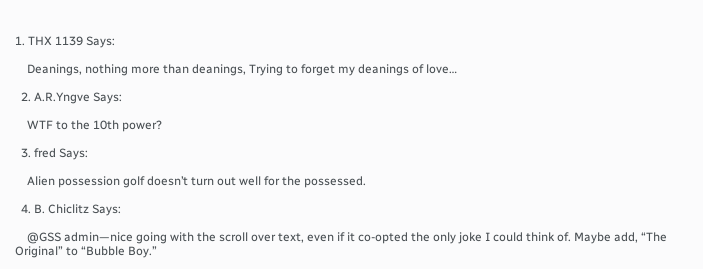1. THX 1139 Says:

    Deanings, nothing more than deanings, Trying to forget my deanings of love…

  2. A.R.Yngve Says:

    WTF to the 10th power?

  3. fred Says:

    Alien possession golf doesn’t turn out well for the possessed.

  4. B. Chiclitz Says:

    @GSS admin—nice going with the scroll over text, even if it co-opted the only joke I could think of. Maybe add, “The Original” to “Bubble Boy.”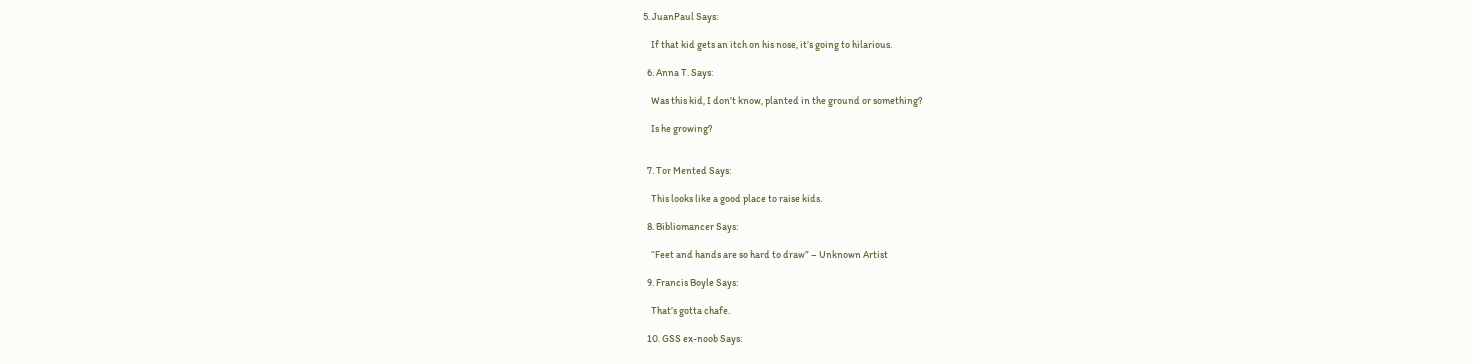5. JuanPaul Says:

    If that kid gets an itch on his nose, it’s going to hilarious.

  6. Anna T. Says:

    Was this kid, I don’t know, planted in the ground or something?

    Is he growing?


  7. Tor Mented Says:

    This looks like a good place to raise kids.

  8. Bibliomancer Says:

    “Feet and hands are so hard to draw” – Unknown Artist

  9. Francis Boyle Says:

    That’s gotta chafe.

  10. GSS ex-noob Says: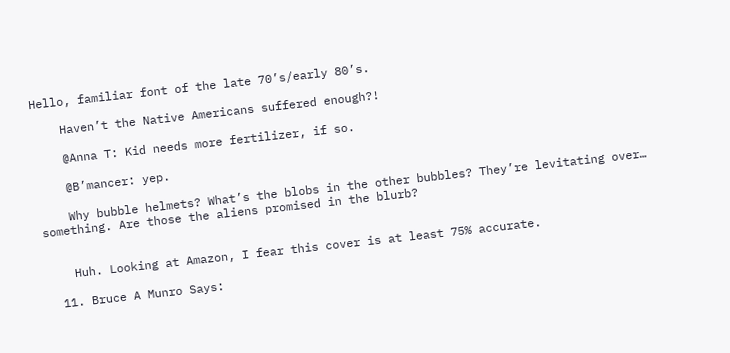Hello, familiar font of the late 70’s/early 80’s.

    Haven’t the Native Americans suffered enough?!

    @Anna T: Kid needs more fertilizer, if so.

    @B’mancer: yep.

    Why bubble helmets? What’s the blobs in the other bubbles? They’re levitating over… something. Are those the aliens promised in the blurb?


    Huh. Looking at Amazon, I fear this cover is at least 75% accurate.

  11. Bruce A Munro Says: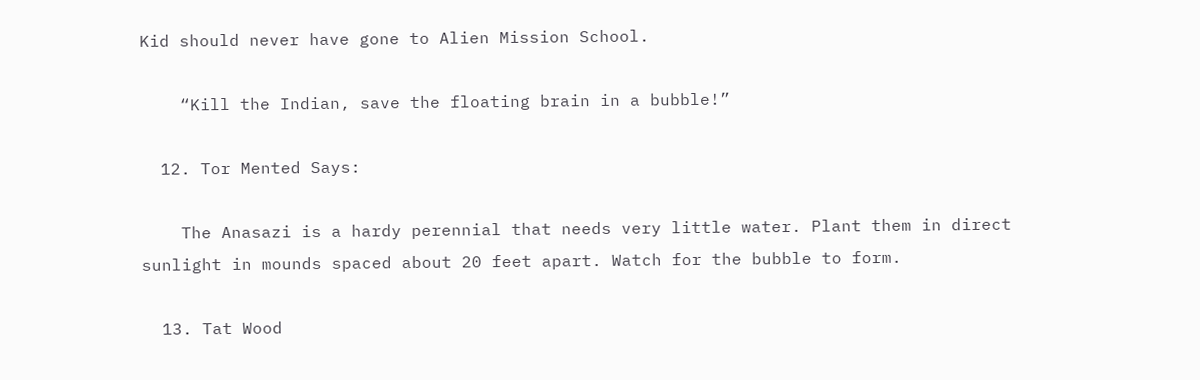Kid should never have gone to Alien Mission School.

    “Kill the Indian, save the floating brain in a bubble!”

  12. Tor Mented Says:

    The Anasazi is a hardy perennial that needs very little water. Plant them in direct sunlight in mounds spaced about 20 feet apart. Watch for the bubble to form.

  13. Tat Wood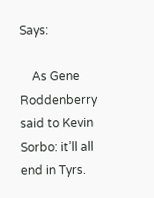Says:

    As Gene Roddenberry said to Kevin Sorbo: it’ll all end in Tyrs.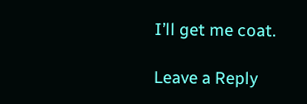I’ll get me coat.

Leave a Reply